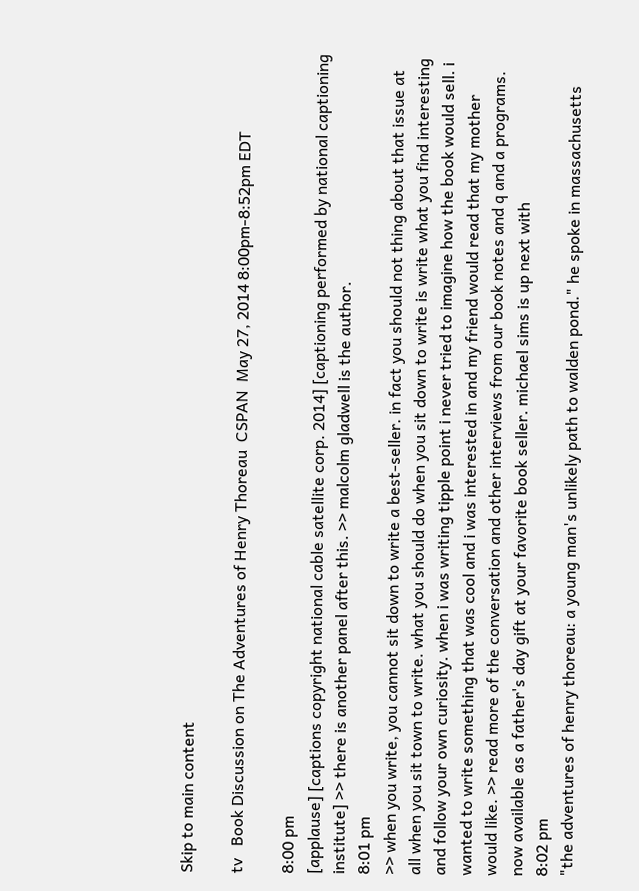Skip to main content

tv   Book Discussion on The Adventures of Henry Thoreau  CSPAN  May 27, 2014 8:00pm-8:52pm EDT

8:00 pm
[applause] [captions copyright national cable satellite corp. 2014] [captioning performed by national captioning institute] >> there is another panel after this. >> malcolm gladwell is the author.
8:01 pm
>> when you write, you cannot sit down to write a best-seller. in fact you should not thing about that issue at all when you sit town to write. what you should do when you sit down to write is write what you find interesting and follow your own curiosity. when i was writing tipple point i never tried to imagine how the book would sell. i wanted to write something that was cool and i was interested in and my friend would read that my mother would like. >> read more of the conversation and other interviews from our book notes and q and a programs. now available as a father's day gift at your favorite book seller. michael sims is up next with
8:02 pm
"the adventures of henry thoreau: a young man's unlikely path to walden pond." he spoke in massachusetts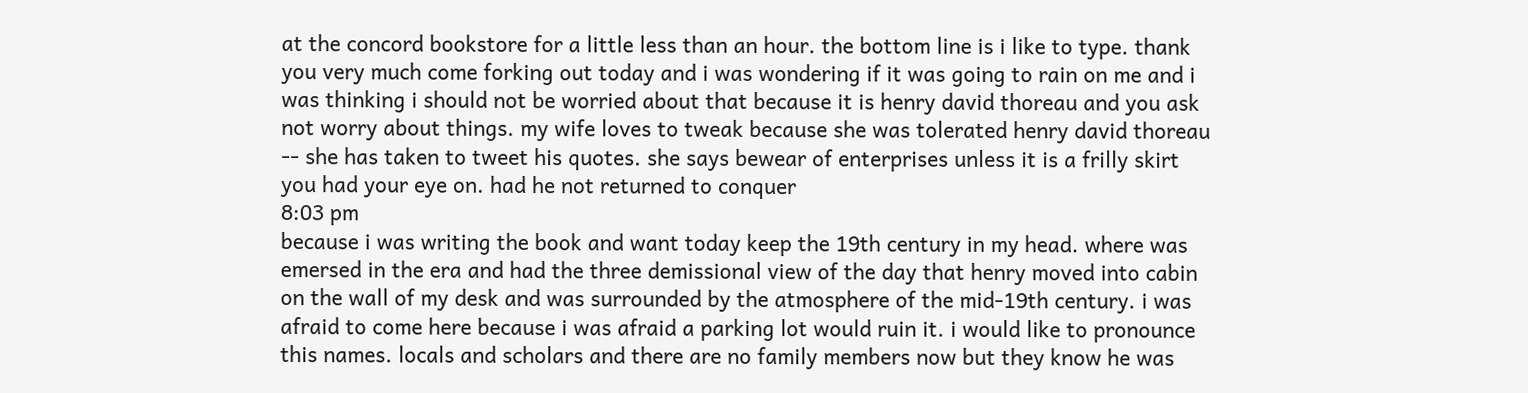at the concord bookstore for a little less than an hour. the bottom line is i like to type. thank you very much come forking out today and i was wondering if it was going to rain on me and i was thinking i should not be worried about that because it is henry david thoreau and you ask not worry about things. my wife loves to tweak because she was tolerated henry david thoreau -- she has taken to tweet his quotes. she says bewear of enterprises unless it is a frilly skirt you had your eye on. had he not returned to conquer
8:03 pm
because i was writing the book and want today keep the 19th century in my head. where was emersed in the era and had the three demissional view of the day that henry moved into cabin on the wall of my desk and was surrounded by the atmosphere of the mid-19th century. i was afraid to come here because i was afraid a parking lot would ruin it. i would like to pronounce this names. locals and scholars and there are no family members now but they know he was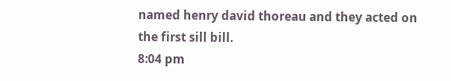named henry david thoreau and they acted on the first sill bill.
8:04 pm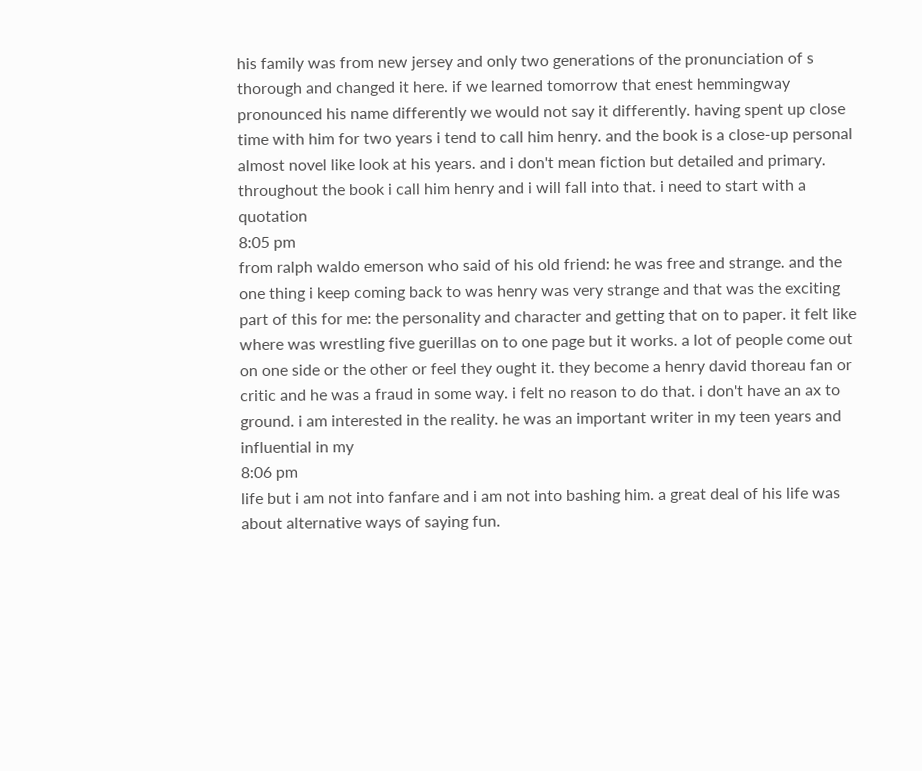his family was from new jersey and only two generations of the pronunciation of s thorough and changed it here. if we learned tomorrow that enest hemmingway pronounced his name differently we would not say it differently. having spent up close time with him for two years i tend to call him henry. and the book is a close-up personal almost novel like look at his years. and i don't mean fiction but detailed and primary. throughout the book i call him henry and i will fall into that. i need to start with a quotation
8:05 pm
from ralph waldo emerson who said of his old friend: he was free and strange. and the one thing i keep coming back to was henry was very strange and that was the exciting part of this for me: the personality and character and getting that on to paper. it felt like where was wrestling five guerillas on to one page but it works. a lot of people come out on one side or the other or feel they ought it. they become a henry david thoreau fan or critic and he was a fraud in some way. i felt no reason to do that. i don't have an ax to ground. i am interested in the reality. he was an important writer in my teen years and influential in my
8:06 pm
life but i am not into fanfare and i am not into bashing him. a great deal of his life was about alternative ways of saying fun.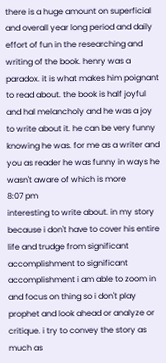there is a huge amount on superficial and overall year long period and daily effort of fun in the researching and writing of the book. henry was a paradox. it is what makes him poignant to read about. the book is half joyful and hal melancholy and he was a joy to write about it. he can be very funny knowing he was. for me as a writer and you as reader he was funny in ways he wasn't aware of which is more
8:07 pm
interesting to write about. in my story because i don't have to cover his entire life and trudge from significant accomplishment to significant accomplishment i am able to zoom in and focus on thing so i don't play prophet and look ahead or analyze or critique. i try to convey the story as much as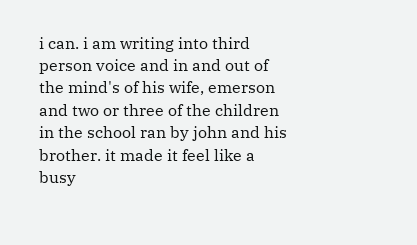i can. i am writing into third person voice and in and out of the mind's of his wife, emerson and two or three of the children in the school ran by john and his brother. it made it feel like a busy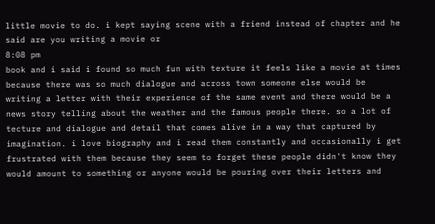little movie to do. i kept saying scene with a friend instead of chapter and he said are you writing a movie or
8:08 pm
book and i said i found so much fun with texture it feels like a movie at times because there was so much dialogue and across town someone else would be writing a letter with their experience of the same event and there would be a news story telling about the weather and the famous people there. so a lot of tecture and dialogue and detail that comes alive in a way that captured by imagination. i love biography and i read them constantly and occasionally i get frustrated with them because they seem to forget these people didn't know they would amount to something or anyone would be pouring over their letters and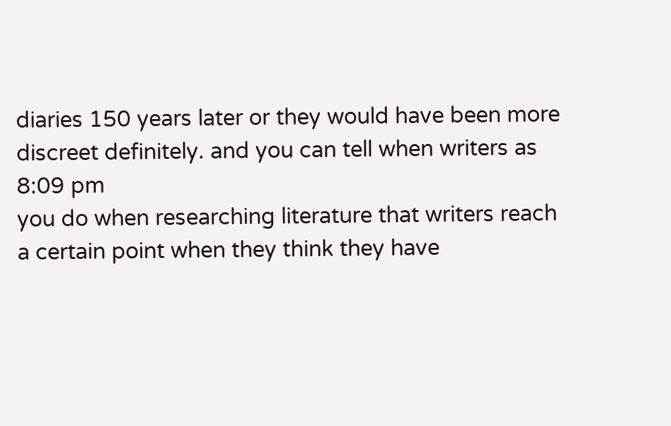diaries 150 years later or they would have been more discreet definitely. and you can tell when writers as
8:09 pm
you do when researching literature that writers reach a certain point when they think they have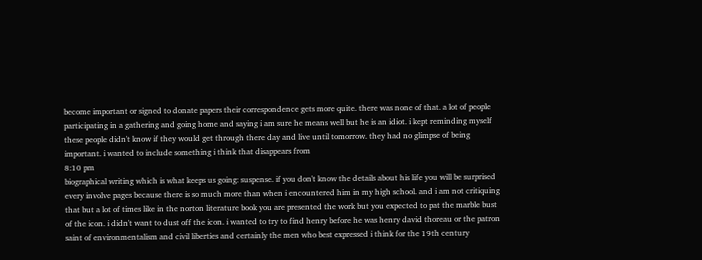become important or signed to donate papers their correspondence gets more quite. there was none of that. a lot of people participating in a gathering and going home and saying i am sure he means well but he is an idiot. i kept reminding myself these people didn't know if they would get through there day and live until tomorrow. they had no glimpse of being important. i wanted to include something i think that disappears from
8:10 pm
biographical writing which is what keeps us going: suspense. if you don't know the details about his life you will be surprised every involve pages because there is so much more than when i encountered him in my high school. and i am not critiquing that but a lot of times like in the norton literature book you are presented the work but you expected to pat the marble bust of the icon. i didn't want to dust off the icon. i wanted to try to find henry before he was henry david thoreau or the patron saint of environmentalism and civil liberties and certainly the men who best expressed i think for the 19th century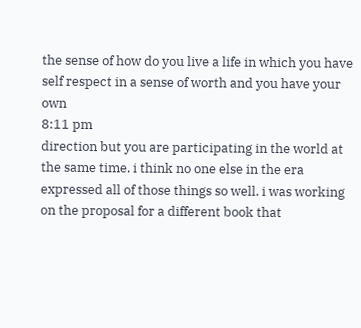the sense of how do you live a life in which you have self respect in a sense of worth and you have your own
8:11 pm
direction but you are participating in the world at the same time. i think no one else in the era expressed all of those things so well. i was working on the proposal for a different book that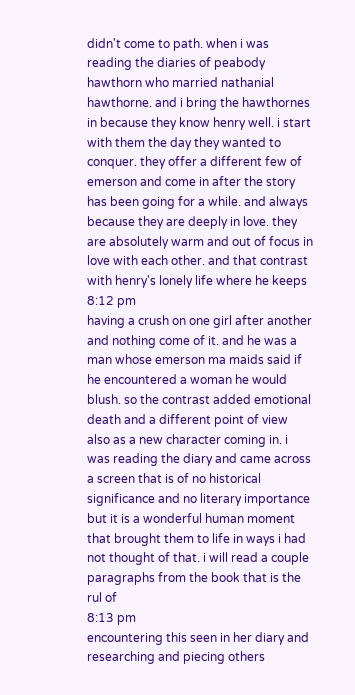didn't come to path. when i was reading the diaries of peabody hawthorn who married nathanial hawthorne. and i bring the hawthornes in because they know henry well. i start with them the day they wanted to conquer. they offer a different few of emerson and come in after the story has been going for a while. and always because they are deeply in love. they are absolutely warm and out of focus in love with each other. and that contrast with henry's lonely life where he keeps
8:12 pm
having a crush on one girl after another and nothing come of it. and he was a man whose emerson ma maids said if he encountered a woman he would blush. so the contrast added emotional death and a different point of view also as a new character coming in. i was reading the diary and came across a screen that is of no historical significance and no literary importance but it is a wonderful human moment that brought them to life in ways i had not thought of that. i will read a couple paragraphs from the book that is the rul of
8:13 pm
encountering this seen in her diary and researching and piecing others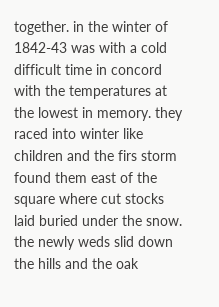together. in the winter of 1842-43 was with a cold difficult time in concord with the temperatures at the lowest in memory. they raced into winter like children and the firs storm found them east of the square where cut stocks laid buried under the snow. the newly weds slid down the hills and the oak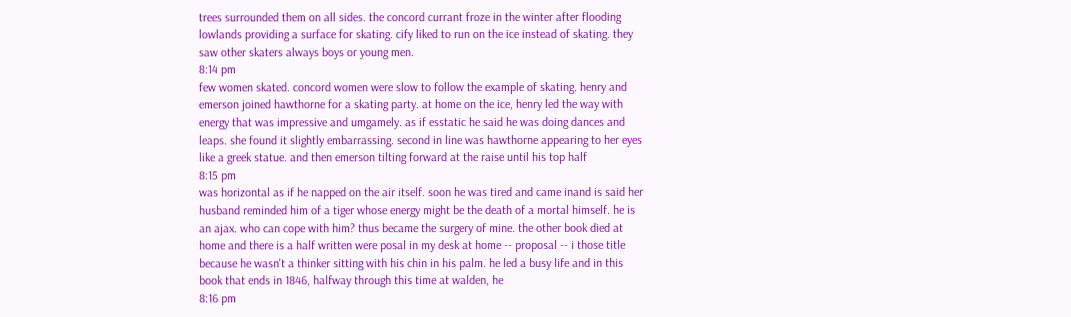trees surrounded them on all sides. the concord currant froze in the winter after flooding lowlands providing a surface for skating. cify liked to run on the ice instead of skating. they saw other skaters always boys or young men.
8:14 pm
few women skated. concord women were slow to follow the example of skating. henry and emerson joined hawthorne for a skating party. at home on the ice, henry led the way with energy that was impressive and umgamely. as if esstatic he said he was doing dances and leaps. she found it slightly embarrassing. second in line was hawthorne appearing to her eyes like a greek statue. and then emerson tilting forward at the raise until his top half
8:15 pm
was horizontal as if he napped on the air itself. soon he was tired and came inand is said her husband reminded him of a tiger whose energy might be the death of a mortal himself. he is an ajax. who can cope with him? thus became the surgery of mine. the other book died at home and there is a half written were posal in my desk at home -- proposal -- i those title because he wasn't a thinker sitting with his chin in his palm. he led a busy life and in this book that ends in 1846, halfway through this time at walden, he
8:16 pm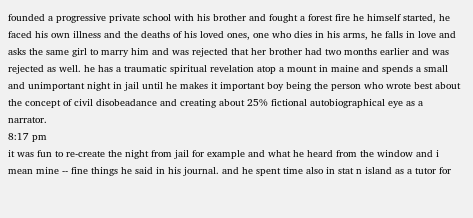founded a progressive private school with his brother and fought a forest fire he himself started, he faced his own illness and the deaths of his loved ones, one who dies in his arms, he falls in love and asks the same girl to marry him and was rejected that her brother had two months earlier and was rejected as well. he has a traumatic spiritual revelation atop a mount in maine and spends a small and unimportant night in jail until he makes it important boy being the person who wrote best about the concept of civil disobeadance and creating about 25% fictional autobiographical eye as a narrator.
8:17 pm
it was fun to re-create the night from jail for example and what he heard from the window and i mean mine -- fine things he said in his journal. and he spent time also in stat n island as a tutor for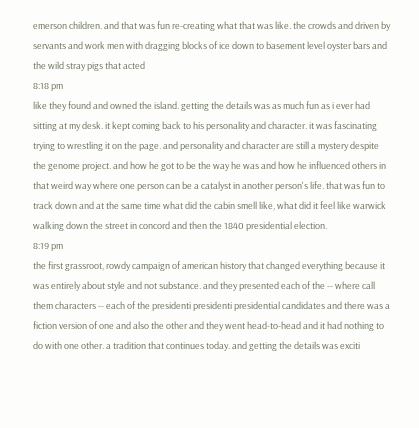emerson children. and that was fun re-creating what that was like. the crowds and driven by servants and work men with dragging blocks of ice down to basement level oyster bars and the wild stray pigs that acted
8:18 pm
like they found and owned the island. getting the details was as much fun as i ever had sitting at my desk. it kept coming back to his personality and character. it was fascinating trying to wrestling it on the page. and personality and character are still a mystery despite the genome project. and how he got to be the way he was and how he influenced others in that weird way where one person can be a catalyst in another person's life. that was fun to track down and at the same time what did the cabin smell like, what did it feel like warwick walking down the street in concord and then the 1840 presidential election.
8:19 pm
the first grassroot, rowdy campaign of american history that changed everything because it was entirely about style and not substance. and they presented each of the -- where call them characters -- each of the presidenti presidenti presidential candidates and there was a fiction version of one and also the other and they went head-to-head and it had nothing to do with one other. a tradition that continues today. and getting the details was exciti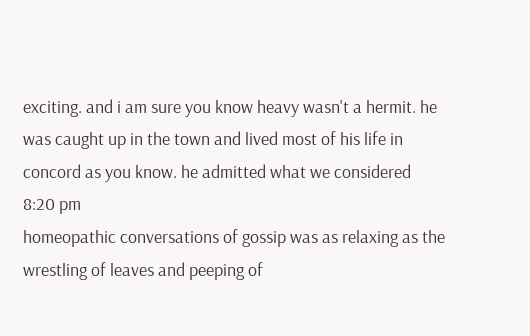exciting. and i am sure you know heavy wasn't a hermit. he was caught up in the town and lived most of his life in concord as you know. he admitted what we considered
8:20 pm
homeopathic conversations of gossip was as relaxing as the wrestling of leaves and peeping of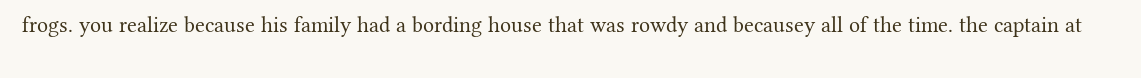frogs. you realize because his family had a bording house that was rowdy and becausey all of the time. the captain at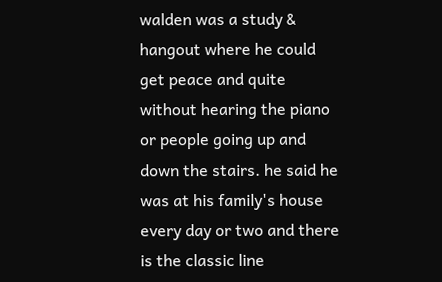walden was a study & hangout where he could get peace and quite without hearing the piano or people going up and down the stairs. he said he was at his family's house every day or two and there is the classic line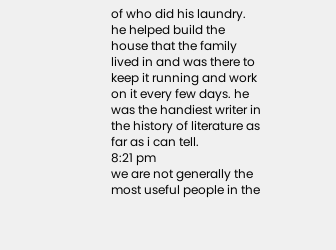of who did his laundry. he helped build the house that the family lived in and was there to keep it running and work on it every few days. he was the handiest writer in the history of literature as far as i can tell.
8:21 pm
we are not generally the most useful people in the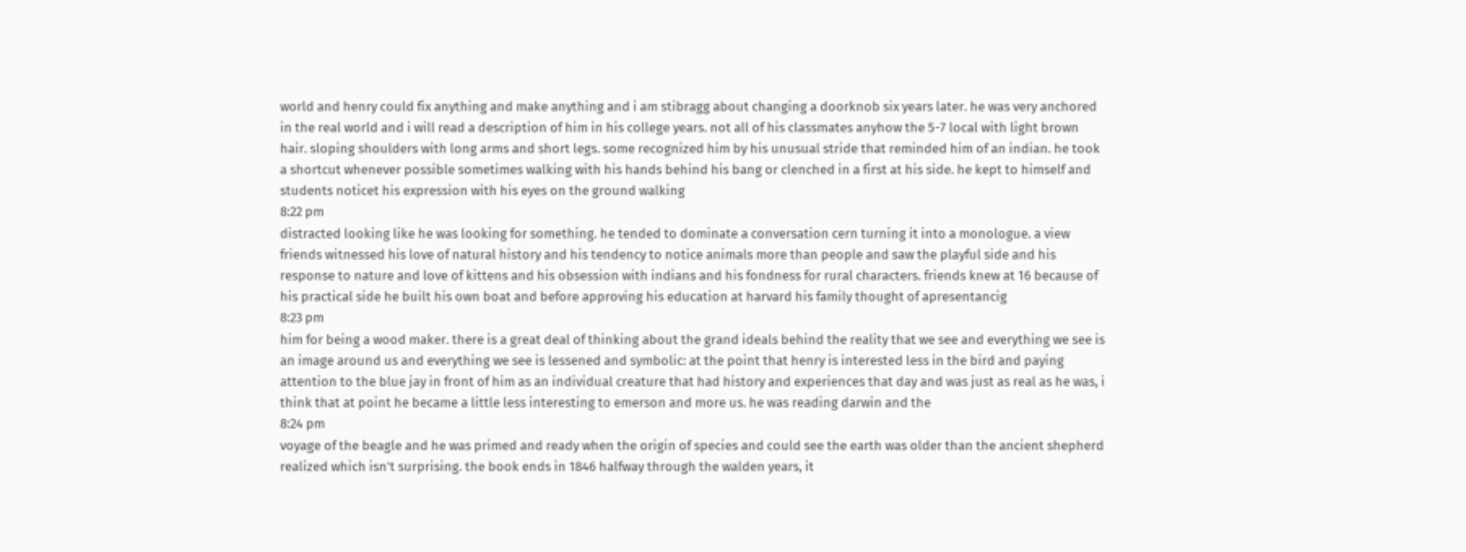world and henry could fix anything and make anything and i am stibragg about changing a doorknob six years later. he was very anchored in the real world and i will read a description of him in his college years. not all of his classmates anyhow the 5-7 local with light brown hair. sloping shoulders with long arms and short legs. some recognized him by his unusual stride that reminded him of an indian. he took a shortcut whenever possible sometimes walking with his hands behind his bang or clenched in a first at his side. he kept to himself and students noticet his expression with his eyes on the ground walking
8:22 pm
distracted looking like he was looking for something. he tended to dominate a conversation cern turning it into a monologue. a view friends witnessed his love of natural history and his tendency to notice animals more than people and saw the playful side and his response to nature and love of kittens and his obsession with indians and his fondness for rural characters. friends knew at 16 because of his practical side he built his own boat and before approving his education at harvard his family thought of apresentancig
8:23 pm
him for being a wood maker. there is a great deal of thinking about the grand ideals behind the reality that we see and everything we see is an image around us and everything we see is lessened and symbolic: at the point that henry is interested less in the bird and paying attention to the blue jay in front of him as an individual creature that had history and experiences that day and was just as real as he was, i think that at point he became a little less interesting to emerson and more us. he was reading darwin and the
8:24 pm
voyage of the beagle and he was primed and ready when the origin of species and could see the earth was older than the ancient shepherd realized which isn't surprising. the book ends in 1846 halfway through the walden years, it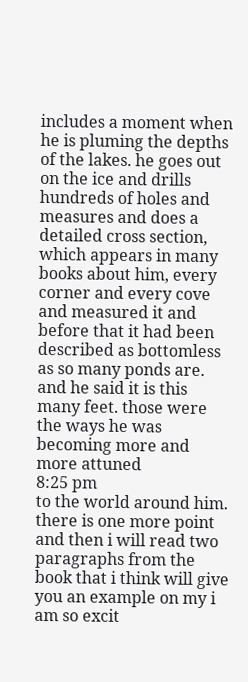includes a moment when he is pluming the depths of the lakes. he goes out on the ice and drills hundreds of holes and measures and does a detailed cross section, which appears in many books about him, every corner and every cove and measured it and before that it had been described as bottomless as so many ponds are. and he said it is this many feet. those were the ways he was becoming more and more attuned
8:25 pm
to the world around him. there is one more point and then i will read two paragraphs from the book that i think will give you an example on my i am so excit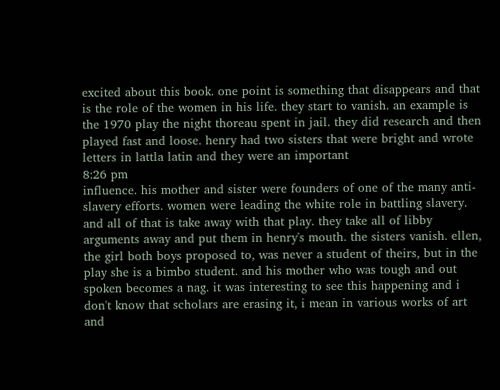excited about this book. one point is something that disappears and that is the role of the women in his life. they start to vanish. an example is the 1970 play the night thoreau spent in jail. they did research and then played fast and loose. henry had two sisters that were bright and wrote letters in lattla latin and they were an important
8:26 pm
influence. his mother and sister were founders of one of the many anti-slavery efforts. women were leading the white role in battling slavery. and all of that is take away with that play. they take all of libby arguments away and put them in henry's mouth. the sisters vanish. ellen, the girl both boys proposed to, was never a student of theirs, but in the play she is a bimbo student. and his mother who was tough and out spoken becomes a nag. it was interesting to see this happening and i don't know that scholars are erasing it, i mean in various works of art and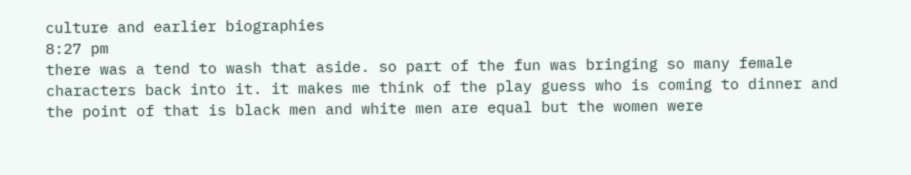culture and earlier biographies
8:27 pm
there was a tend to wash that aside. so part of the fun was bringing so many female characters back into it. it makes me think of the play guess who is coming to dinner and the point of that is black men and white men are equal but the women were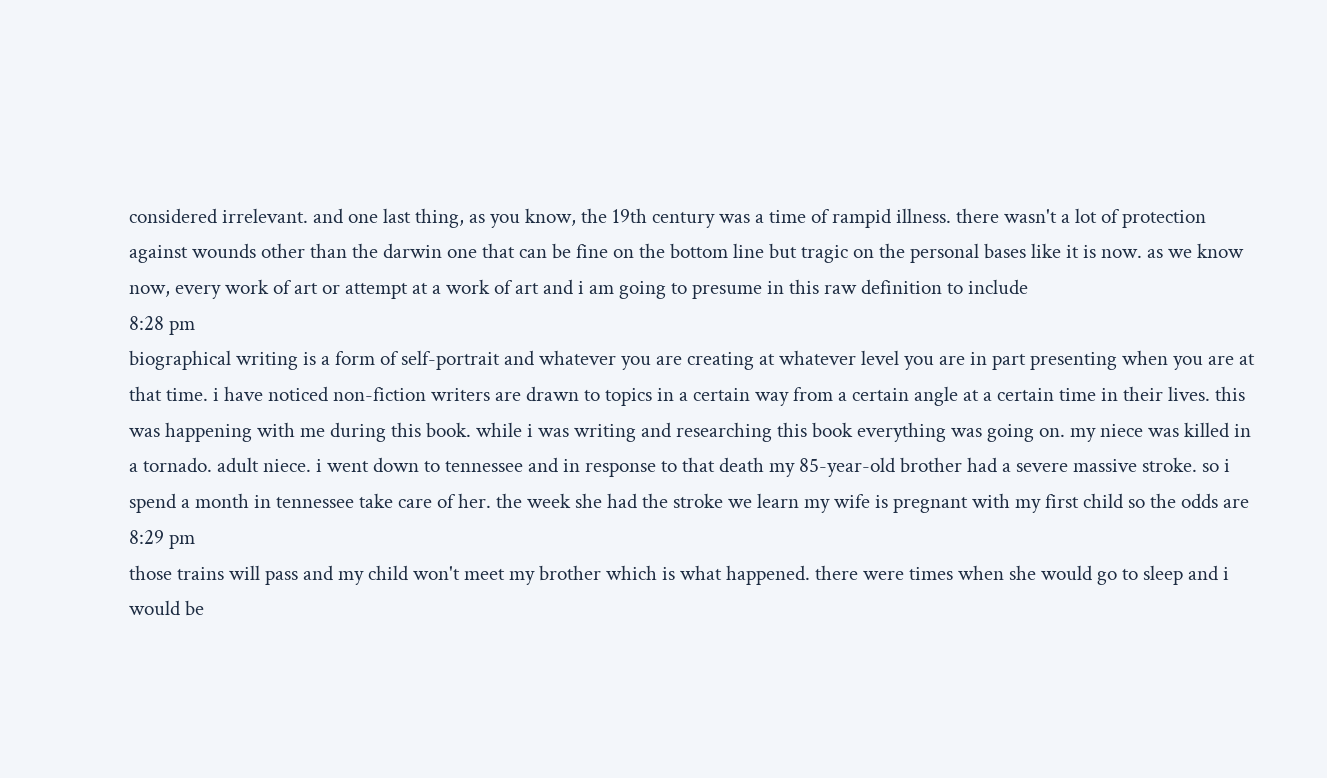considered irrelevant. and one last thing, as you know, the 19th century was a time of rampid illness. there wasn't a lot of protection against wounds other than the darwin one that can be fine on the bottom line but tragic on the personal bases like it is now. as we know now, every work of art or attempt at a work of art and i am going to presume in this raw definition to include
8:28 pm
biographical writing is a form of self-portrait and whatever you are creating at whatever level you are in part presenting when you are at that time. i have noticed non-fiction writers are drawn to topics in a certain way from a certain angle at a certain time in their lives. this was happening with me during this book. while i was writing and researching this book everything was going on. my niece was killed in a tornado. adult niece. i went down to tennessee and in response to that death my 85-year-old brother had a severe massive stroke. so i spend a month in tennessee take care of her. the week she had the stroke we learn my wife is pregnant with my first child so the odds are
8:29 pm
those trains will pass and my child won't meet my brother which is what happened. there were times when she would go to sleep and i would be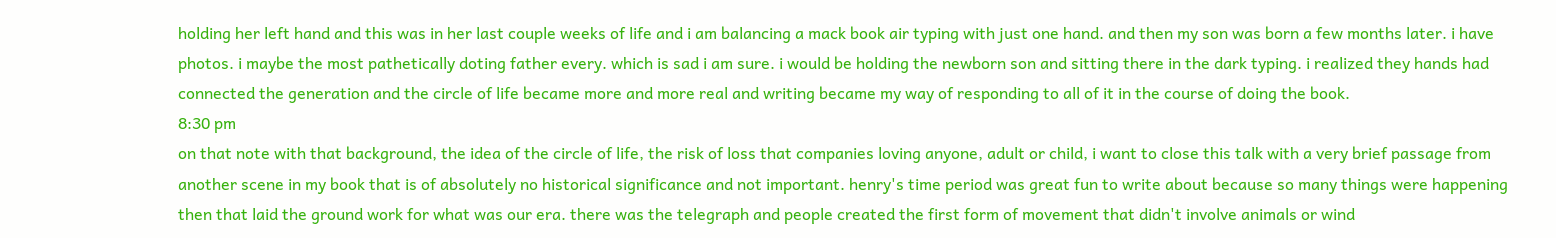holding her left hand and this was in her last couple weeks of life and i am balancing a mack book air typing with just one hand. and then my son was born a few months later. i have photos. i maybe the most pathetically doting father every. which is sad i am sure. i would be holding the newborn son and sitting there in the dark typing. i realized they hands had connected the generation and the circle of life became more and more real and writing became my way of responding to all of it in the course of doing the book.
8:30 pm
on that note with that background, the idea of the circle of life, the risk of loss that companies loving anyone, adult or child, i want to close this talk with a very brief passage from another scene in my book that is of absolutely no historical significance and not important. henry's time period was great fun to write about because so many things were happening then that laid the ground work for what was our era. there was the telegraph and people created the first form of movement that didn't involve animals or wind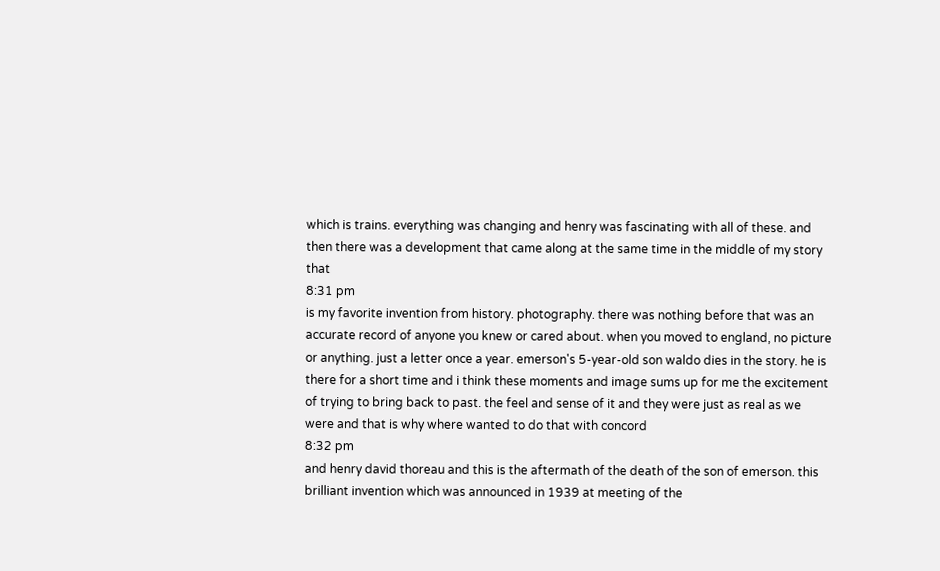which is trains. everything was changing and henry was fascinating with all of these. and then there was a development that came along at the same time in the middle of my story that
8:31 pm
is my favorite invention from history. photography. there was nothing before that was an accurate record of anyone you knew or cared about. when you moved to england, no picture or anything. just a letter once a year. emerson's 5-year-old son waldo dies in the story. he is there for a short time and i think these moments and image sums up for me the excitement of trying to bring back to past. the feel and sense of it and they were just as real as we were and that is why where wanted to do that with concord
8:32 pm
and henry david thoreau and this is the aftermath of the death of the son of emerson. this brilliant invention which was announced in 1939 at meeting of the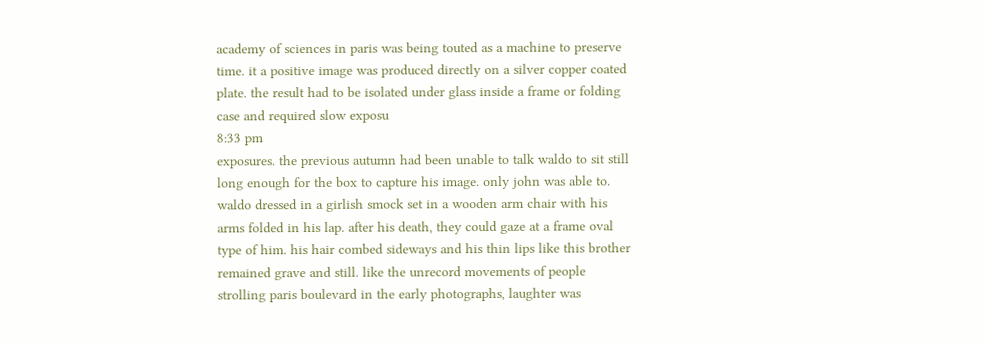academy of sciences in paris was being touted as a machine to preserve time. it a positive image was produced directly on a silver copper coated plate. the result had to be isolated under glass inside a frame or folding case and required slow exposu
8:33 pm
exposures. the previous autumn had been unable to talk waldo to sit still long enough for the box to capture his image. only john was able to. waldo dressed in a girlish smock set in a wooden arm chair with his arms folded in his lap. after his death, they could gaze at a frame oval type of him. his hair combed sideways and his thin lips like this brother remained grave and still. like the unrecord movements of people strolling paris boulevard in the early photographs, laughter was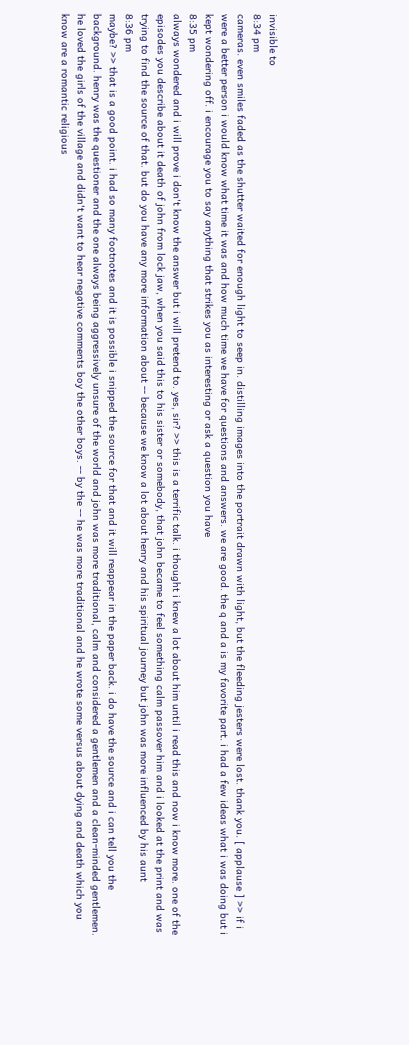invisible to
8:34 pm
cameras. even smiles faded as the shutter waited for enough light to seep in. distilling images into the portrait drawn with light, but the fleeding jesters were lost. thank you. [ applause ] >> if i were a better person i would know what time it was and how much time we have for questions and answers. we are good. the q and a is my favorite part. i had a few ideas what i was doing but i kept wondering off. i encourage you to say anything that strikes you as interesting or ask a question you have
8:35 pm
always wondered and i will prove i don't know the answer but i will pretend to. yes, sir? >> this is a terrific talk. i thought i knew a lot about him until i read this and now i know more. one of the episodes you describe about it death of john from lock jaw, when you said this to his sister or somebody, that john became to feel something calm passover him and i looked at the print and was trying to find the source of that. but do you have any more information about -- because we know a lot about henry and his spiritual journey but john was more influenced by his aunt
8:36 pm
maybe? >> that is a good point. i had so many footnotes and it is possible i snipped the source for that and it will reappear in the paper back. i do have the source and i can tell you the background. henry was the questioner and the one always being aggressively unsure of the world and john was more traditional, calm and considered a gentlemen and a clean-minded gentlemen. he loved the girls of the village and didn't want to hear negative comments boy the other boys. -- by the -- he was more traditional and he wrote some versus about dying and death which you know are a romantic religious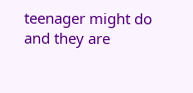teenager might do and they are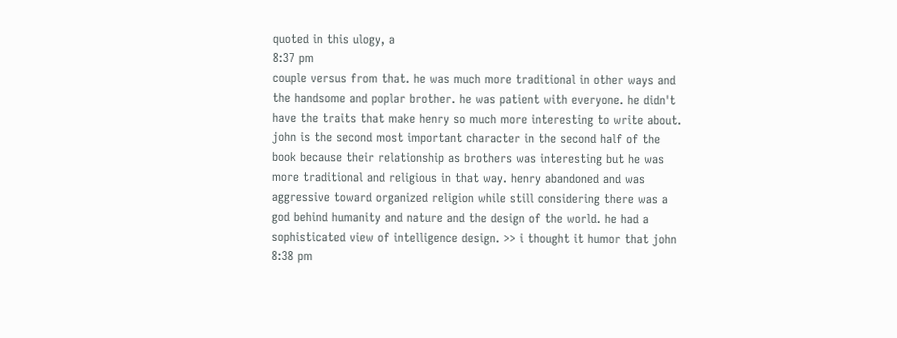quoted in this ulogy, a
8:37 pm
couple versus from that. he was much more traditional in other ways and the handsome and poplar brother. he was patient with everyone. he didn't have the traits that make henry so much more interesting to write about. john is the second most important character in the second half of the book because their relationship as brothers was interesting but he was more traditional and religious in that way. henry abandoned and was aggressive toward organized religion while still considering there was a god behind humanity and nature and the design of the world. he had a sophisticated view of intelligence design. >> i thought it humor that john
8:38 pm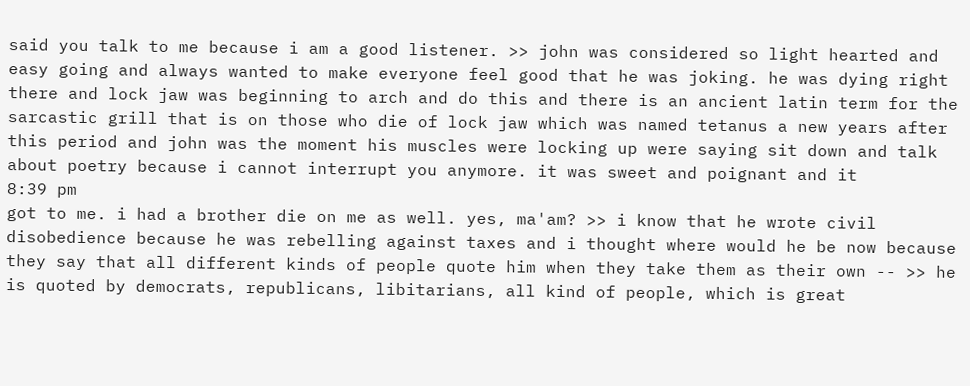said you talk to me because i am a good listener. >> john was considered so light hearted and easy going and always wanted to make everyone feel good that he was joking. he was dying right there and lock jaw was beginning to arch and do this and there is an ancient latin term for the sarcastic grill that is on those who die of lock jaw which was named tetanus a new years after this period and john was the moment his muscles were locking up were saying sit down and talk about poetry because i cannot interrupt you anymore. it was sweet and poignant and it
8:39 pm
got to me. i had a brother die on me as well. yes, ma'am? >> i know that he wrote civil disobedience because he was rebelling against taxes and i thought where would he be now because they say that all different kinds of people quote him when they take them as their own -- >> he is quoted by democrats, republicans, libitarians, all kind of people, which is great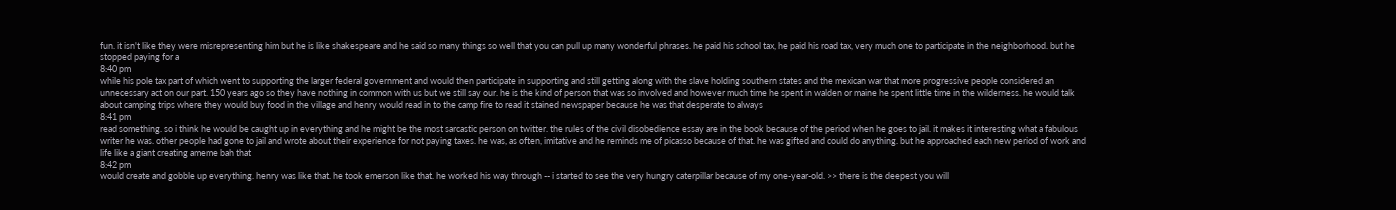fun. it isn't like they were misrepresenting him but he is like shakespeare and he said so many things so well that you can pull up many wonderful phrases. he paid his school tax, he paid his road tax, very much one to participate in the neighborhood. but he stopped paying for a
8:40 pm
while his pole tax part of which went to supporting the larger federal government and would then participate in supporting and still getting along with the slave holding southern states and the mexican war that more progressive people considered an unnecessary act on our part. 150 years ago so they have nothing in common with us but we still say our. he is the kind of person that was so involved and however much time he spent in walden or maine he spent little time in the wilderness. he would talk about camping trips where they would buy food in the village and henry would read in to the camp fire to read it stained newspaper because he was that desperate to always
8:41 pm
read something. so i think he would be caught up in everything and he might be the most sarcastic person on twitter. the rules of the civil disobedience essay are in the book because of the period when he goes to jail. it makes it interesting what a fabulous writer he was. other people had gone to jail and wrote about their experience for not paying taxes. he was, as often, imitative and he reminds me of picasso because of that. he was gifted and could do anything. but he approached each new period of work and life like a giant creating ameme bah that
8:42 pm
would create and gobble up everything. henry was like that. he took emerson like that. he worked his way through -- i started to see the very hungry caterpillar because of my one-year-old. >> there is the deepest you will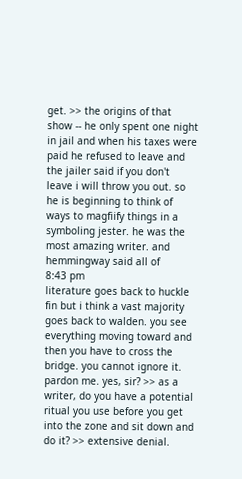get. >> the origins of that show -- he only spent one night in jail and when his taxes were paid he refused to leave and the jailer said if you don't leave i will throw you out. so he is beginning to think of ways to magfiify things in a symboling jester. he was the most amazing writer. and hemmingway said all of
8:43 pm
literature goes back to huckle fin but i think a vast majority goes back to walden. you see everything moving toward and then you have to cross the bridge. you cannot ignore it. pardon me. yes, sir? >> as a writer, do you have a potential ritual you use before you get into the zone and sit down and do it? >> extensive denial.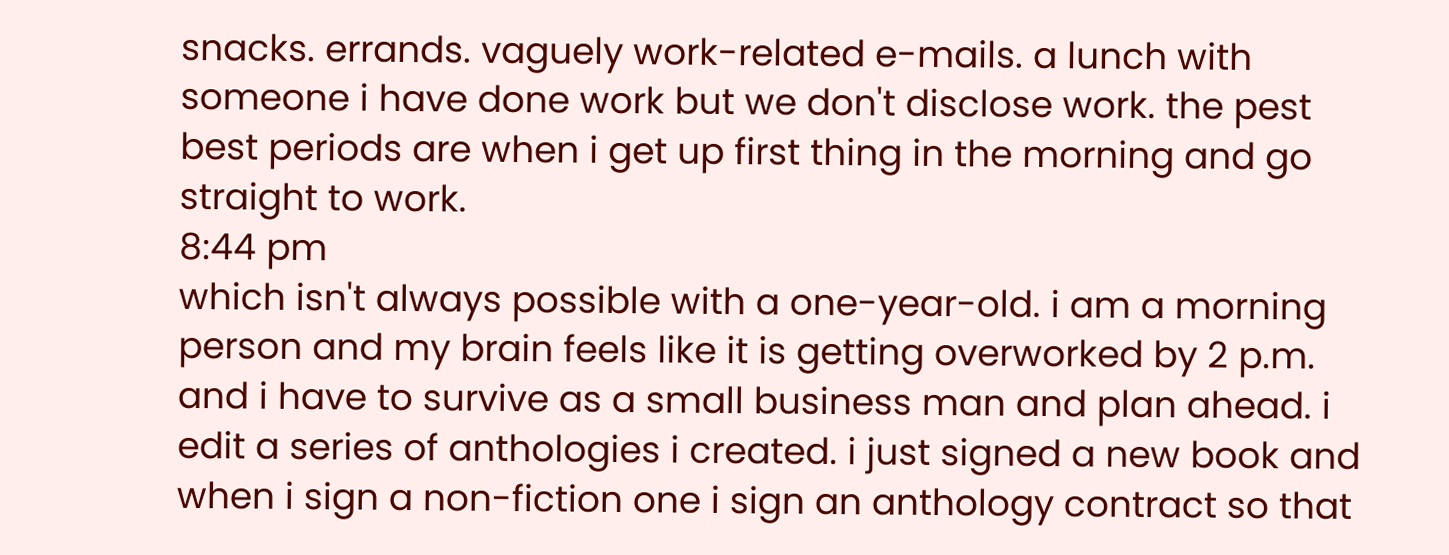snacks. errands. vaguely work-related e-mails. a lunch with someone i have done work but we don't disclose work. the pest best periods are when i get up first thing in the morning and go straight to work.
8:44 pm
which isn't always possible with a one-year-old. i am a morning person and my brain feels like it is getting overworked by 2 p.m. and i have to survive as a small business man and plan ahead. i edit a series of anthologies i created. i just signed a new book and when i sign a non-fiction one i sign an anthology contract so that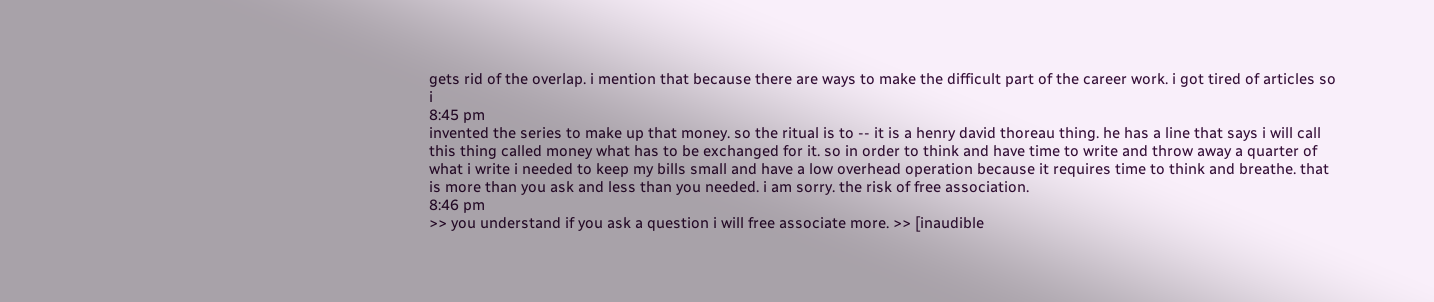gets rid of the overlap. i mention that because there are ways to make the difficult part of the career work. i got tired of articles so i
8:45 pm
invented the series to make up that money. so the ritual is to -- it is a henry david thoreau thing. he has a line that says i will call this thing called money what has to be exchanged for it. so in order to think and have time to write and throw away a quarter of what i write i needed to keep my bills small and have a low overhead operation because it requires time to think and breathe. that is more than you ask and less than you needed. i am sorry. the risk of free association.
8:46 pm
>> you understand if you ask a question i will free associate more. >> [inaudible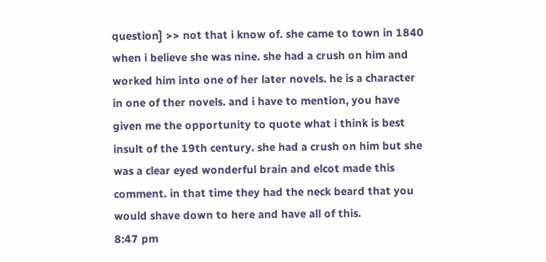question] >> not that i know of. she came to town in 1840 when i believe she was nine. she had a crush on him and worked him into one of her later novels. he is a character in one of ther novels. and i have to mention, you have given me the opportunity to quote what i think is best insult of the 19th century. she had a crush on him but she was a clear eyed wonderful brain and elcot made this comment. in that time they had the neck beard that you would shave down to here and have all of this.
8:47 pm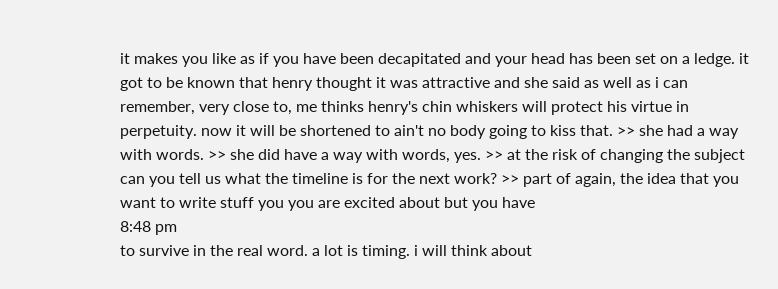it makes you like as if you have been decapitated and your head has been set on a ledge. it got to be known that henry thought it was attractive and she said as well as i can remember, very close to, me thinks henry's chin whiskers will protect his virtue in perpetuity. now it will be shortened to ain't no body going to kiss that. >> she had a way with words. >> she did have a way with words, yes. >> at the risk of changing the subject can you tell us what the timeline is for the next work? >> part of again, the idea that you want to write stuff you you are excited about but you have
8:48 pm
to survive in the real word. a lot is timing. i will think about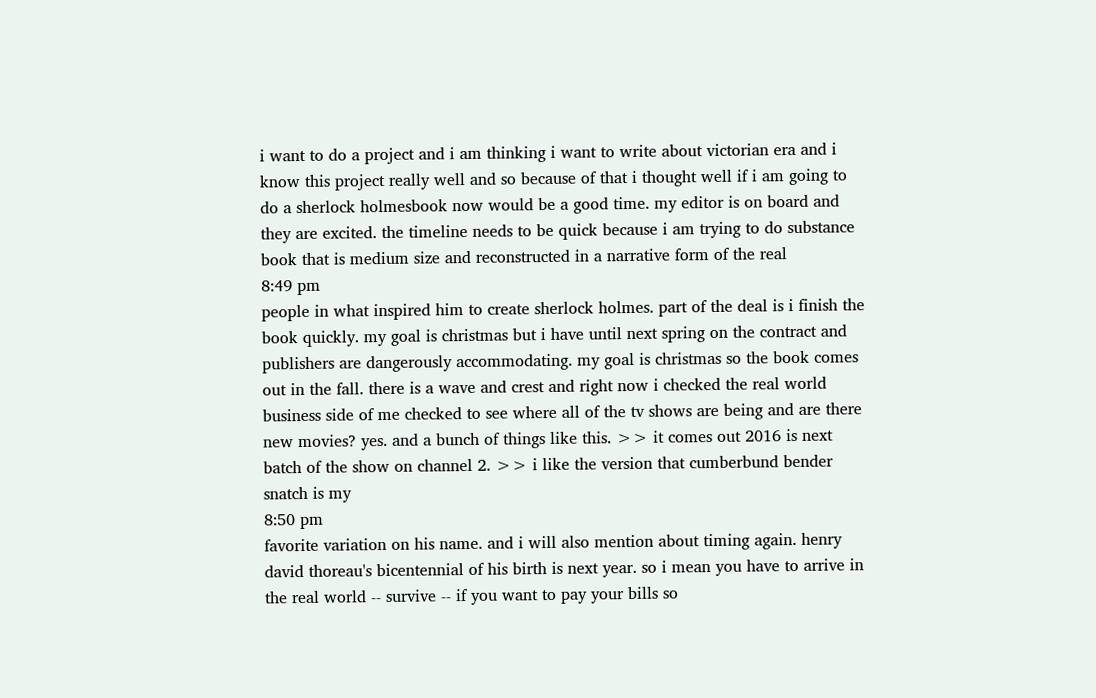i want to do a project and i am thinking i want to write about victorian era and i know this project really well and so because of that i thought well if i am going to do a sherlock holmesbook now would be a good time. my editor is on board and they are excited. the timeline needs to be quick because i am trying to do substance book that is medium size and reconstructed in a narrative form of the real
8:49 pm
people in what inspired him to create sherlock holmes. part of the deal is i finish the book quickly. my goal is christmas but i have until next spring on the contract and publishers are dangerously accommodating. my goal is christmas so the book comes out in the fall. there is a wave and crest and right now i checked the real world business side of me checked to see where all of the tv shows are being and are there new movies? yes. and a bunch of things like this. >> it comes out 2016 is next batch of the show on channel 2. >> i like the version that cumberbund bender snatch is my
8:50 pm
favorite variation on his name. and i will also mention about timing again. henry david thoreau's bicentennial of his birth is next year. so i mean you have to arrive in the real world -- survive -- if you want to pay your bills so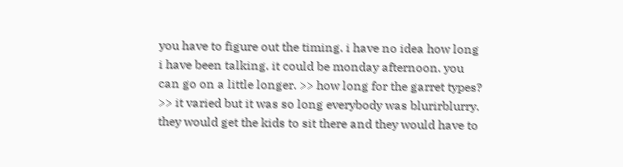you have to figure out the timing. i have no idea how long i have been talking. it could be monday afternoon. you can go on a little longer. >> how long for the garret types? >> it varied but it was so long everybody was blurirblurry. they would get the kids to sit there and they would have to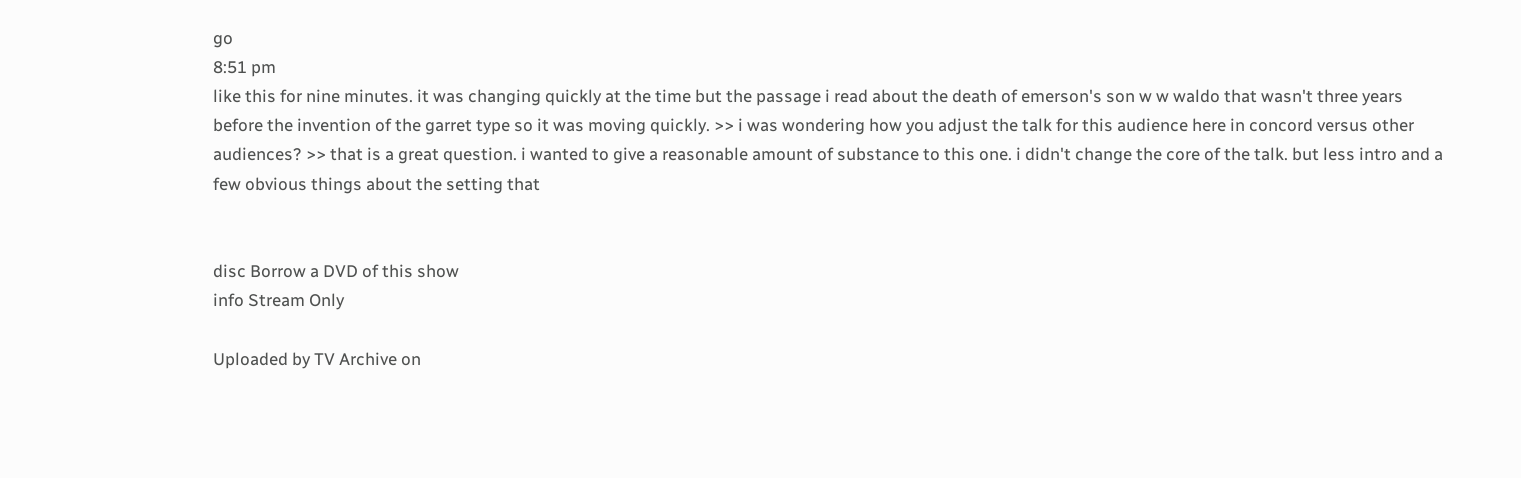go
8:51 pm
like this for nine minutes. it was changing quickly at the time but the passage i read about the death of emerson's son w w waldo that wasn't three years before the invention of the garret type so it was moving quickly. >> i was wondering how you adjust the talk for this audience here in concord versus other audiences? >> that is a great question. i wanted to give a reasonable amount of substance to this one. i didn't change the core of the talk. but less intro and a few obvious things about the setting that


disc Borrow a DVD of this show
info Stream Only

Uploaded by TV Archive on